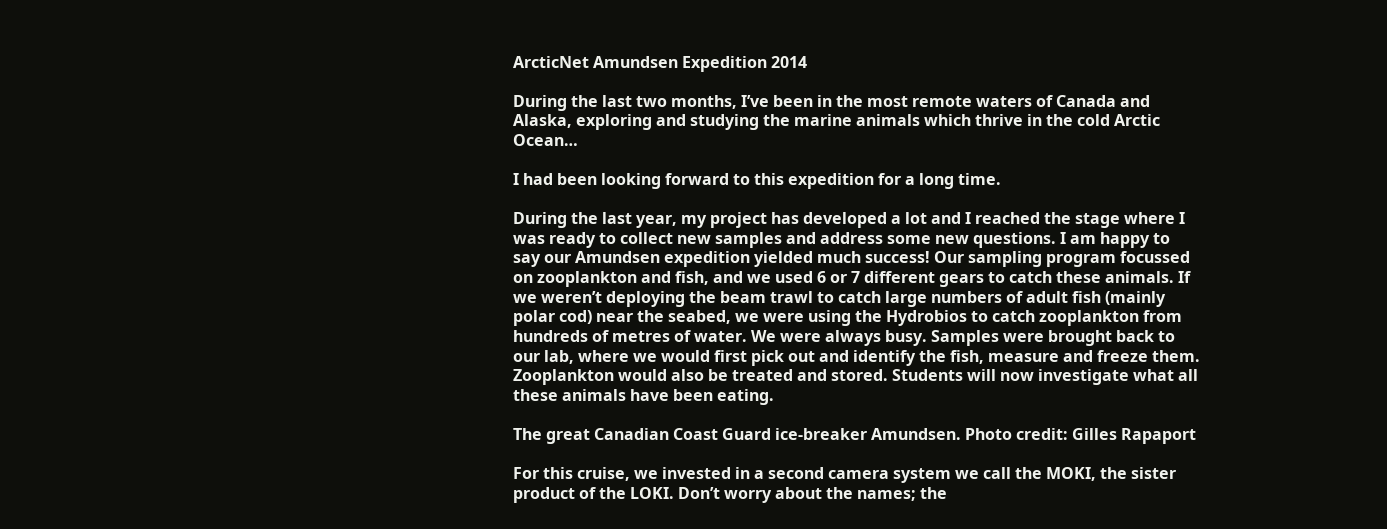ArcticNet Amundsen Expedition 2014

During the last two months, I’ve been in the most remote waters of Canada and Alaska, exploring and studying the marine animals which thrive in the cold Arctic Ocean…

I had been looking forward to this expedition for a long time.

During the last year, my project has developed a lot and I reached the stage where I was ready to collect new samples and address some new questions. I am happy to say our Amundsen expedition yielded much success! Our sampling program focussed on zooplankton and fish, and we used 6 or 7 different gears to catch these animals. If we weren’t deploying the beam trawl to catch large numbers of adult fish (mainly polar cod) near the seabed, we were using the Hydrobios to catch zooplankton from hundreds of metres of water. We were always busy. Samples were brought back to our lab, where we would first pick out and identify the fish, measure and freeze them. Zooplankton would also be treated and stored. Students will now investigate what all these animals have been eating.

The great Canadian Coast Guard ice-breaker Amundsen. Photo credit: Gilles Rapaport

For this cruise, we invested in a second camera system we call the MOKI, the sister product of the LOKI. Don’t worry about the names; the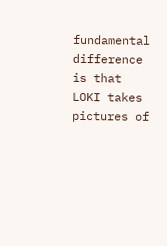fundamental difference is that LOKI takes pictures of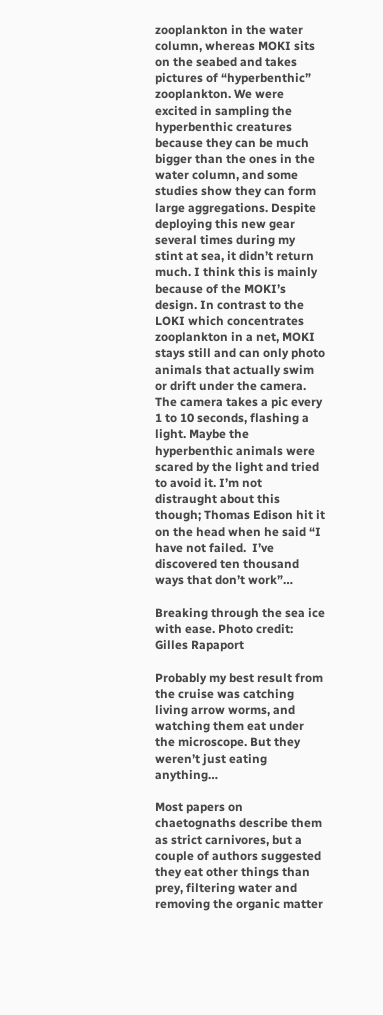zooplankton in the water column, whereas MOKI sits on the seabed and takes pictures of “hyperbenthic” zooplankton. We were excited in sampling the hyperbenthic creatures because they can be much bigger than the ones in the water column, and some studies show they can form large aggregations. Despite deploying this new gear several times during my stint at sea, it didn’t return much. I think this is mainly because of the MOKI’s design. In contrast to the LOKI which concentrates zooplankton in a net, MOKI stays still and can only photo animals that actually swim or drift under the camera. The camera takes a pic every 1 to 10 seconds, flashing a light. Maybe the hyperbenthic animals were scared by the light and tried to avoid it. I’m not distraught about this though; Thomas Edison hit it on the head when he said “I have not failed.  I’ve discovered ten thousand ways that don’t work”…

Breaking through the sea ice with ease. Photo credit: Gilles Rapaport

Probably my best result from the cruise was catching living arrow worms, and watching them eat under the microscope. But they weren’t just eating anything…

Most papers on chaetognaths describe them as strict carnivores, but a couple of authors suggested they eat other things than prey, filtering water and removing the organic matter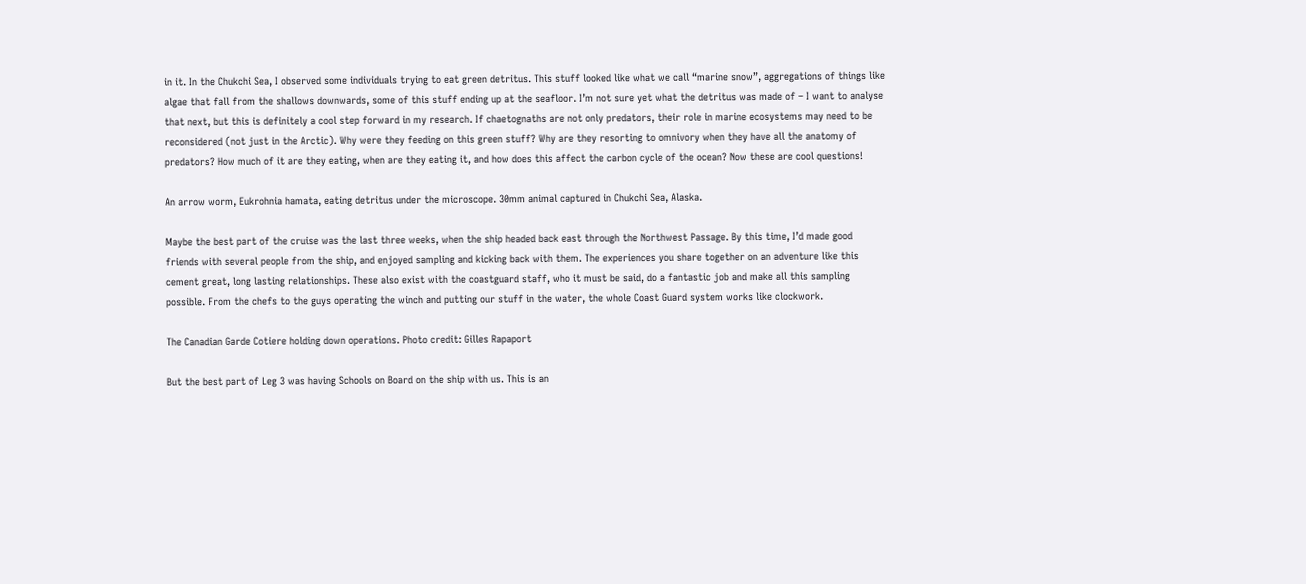in it. In the Chukchi Sea, I observed some individuals trying to eat green detritus. This stuff looked like what we call “marine snow”, aggregations of things like algae that fall from the shallows downwards, some of this stuff ending up at the seafloor. I’m not sure yet what the detritus was made of – I want to analyse that next, but this is definitely a cool step forward in my research. If chaetognaths are not only predators, their role in marine ecosystems may need to be reconsidered (not just in the Arctic). Why were they feeding on this green stuff? Why are they resorting to omnivory when they have all the anatomy of predators? How much of it are they eating, when are they eating it, and how does this affect the carbon cycle of the ocean? Now these are cool questions!

An arrow worm, Eukrohnia hamata, eating detritus under the microscope. 30mm animal captured in Chukchi Sea, Alaska.

Maybe the best part of the cruise was the last three weeks, when the ship headed back east through the Northwest Passage. By this time, I’d made good friends with several people from the ship, and enjoyed sampling and kicking back with them. The experiences you share together on an adventure like this cement great, long lasting relationships. These also exist with the coastguard staff, who it must be said, do a fantastic job and make all this sampling possible. From the chefs to the guys operating the winch and putting our stuff in the water, the whole Coast Guard system works like clockwork.

The Canadian Garde Cotiere holding down operations. Photo credit: Gilles Rapaport

But the best part of Leg 3 was having Schools on Board on the ship with us. This is an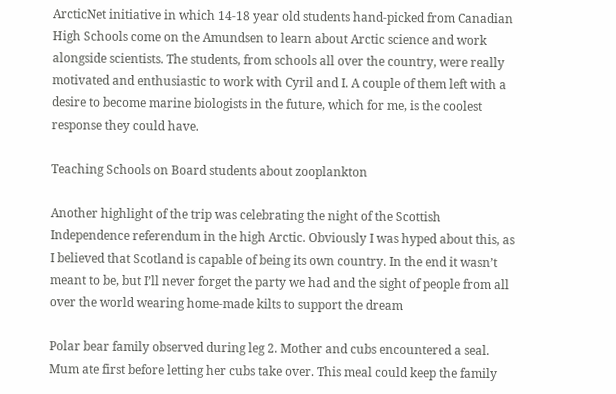ArcticNet initiative in which 14-18 year old students hand-picked from Canadian High Schools come on the Amundsen to learn about Arctic science and work alongside scientists. The students, from schools all over the country, were really motivated and enthusiastic to work with Cyril and I. A couple of them left with a desire to become marine biologists in the future, which for me, is the coolest response they could have.

Teaching Schools on Board students about zooplankton

Another highlight of the trip was celebrating the night of the Scottish Independence referendum in the high Arctic. Obviously I was hyped about this, as I believed that Scotland is capable of being its own country. In the end it wasn’t meant to be, but I’ll never forget the party we had and the sight of people from all over the world wearing home-made kilts to support the dream

Polar bear family observed during leg 2. Mother and cubs encountered a seal. Mum ate first before letting her cubs take over. This meal could keep the family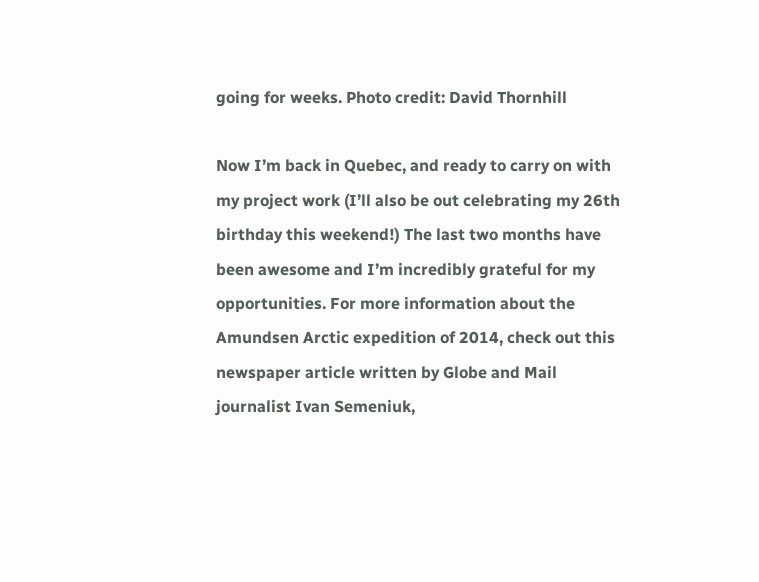going for weeks. Photo credit: David Thornhill

Now I’m back in Quebec, and ready to carry on with my project work (I’ll also be out celebrating my 26th birthday this weekend!) The last two months have been awesome and I’m incredibly grateful for my opportunities. For more information about the Amundsen Arctic expedition of 2014, check out this newspaper article written by Globe and Mail journalist Ivan Semeniuk,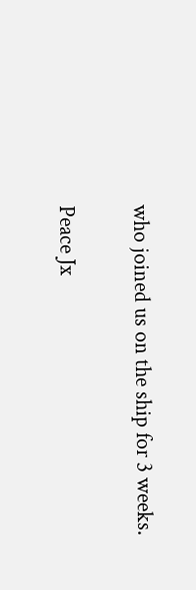who joined us on the ship for 3 weeks.

Peace Jx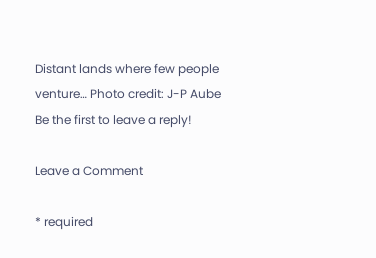Distant lands where few people venture… Photo credit: J-P Aube
Be the first to leave a reply!

Leave a Comment

* required